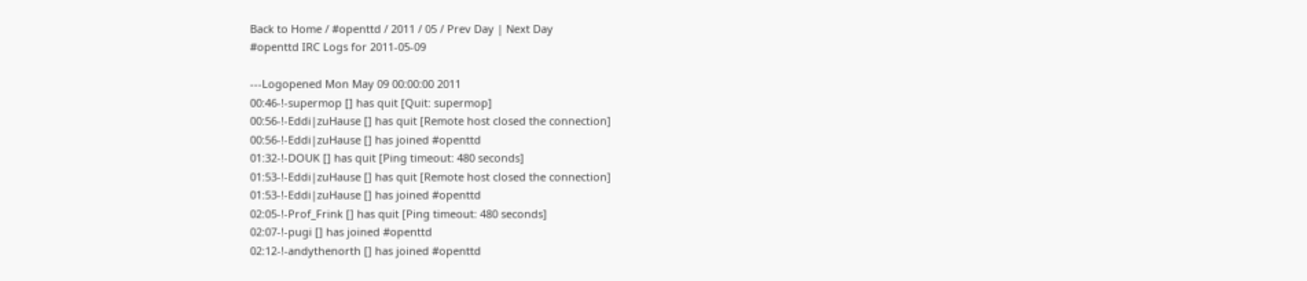Back to Home / #openttd / 2011 / 05 / Prev Day | Next Day
#openttd IRC Logs for 2011-05-09

---Logopened Mon May 09 00:00:00 2011
00:46-!-supermop [] has quit [Quit: supermop]
00:56-!-Eddi|zuHause [] has quit [Remote host closed the connection]
00:56-!-Eddi|zuHause [] has joined #openttd
01:32-!-DOUK [] has quit [Ping timeout: 480 seconds]
01:53-!-Eddi|zuHause [] has quit [Remote host closed the connection]
01:53-!-Eddi|zuHause [] has joined #openttd
02:05-!-Prof_Frink [] has quit [Ping timeout: 480 seconds]
02:07-!-pugi [] has joined #openttd
02:12-!-andythenorth [] has joined #openttd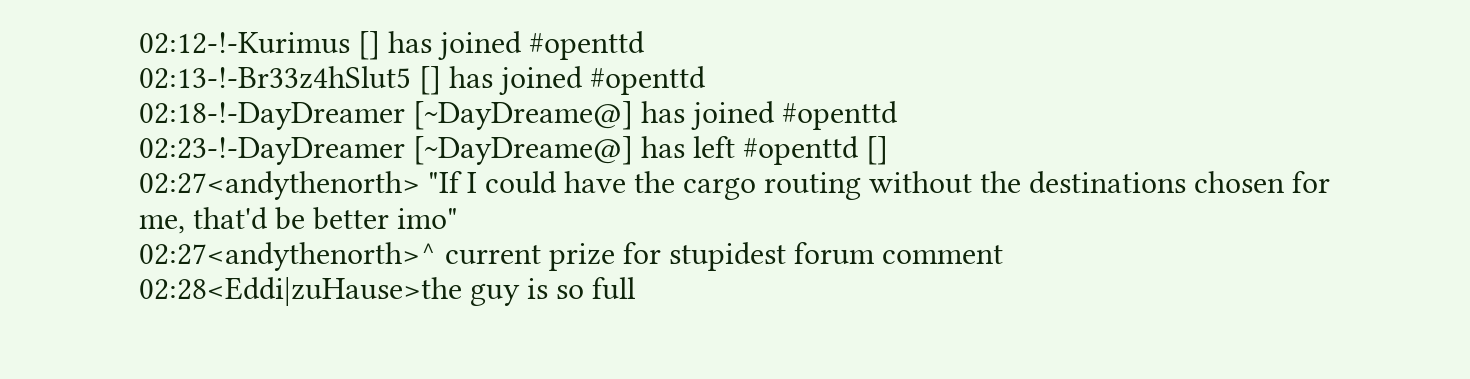02:12-!-Kurimus [] has joined #openttd
02:13-!-Br33z4hSlut5 [] has joined #openttd
02:18-!-DayDreamer [~DayDreame@] has joined #openttd
02:23-!-DayDreamer [~DayDreame@] has left #openttd []
02:27<andythenorth> "If I could have the cargo routing without the destinations chosen for me, that'd be better imo"
02:27<andythenorth>^ current prize for stupidest forum comment
02:28<Eddi|zuHause>the guy is so full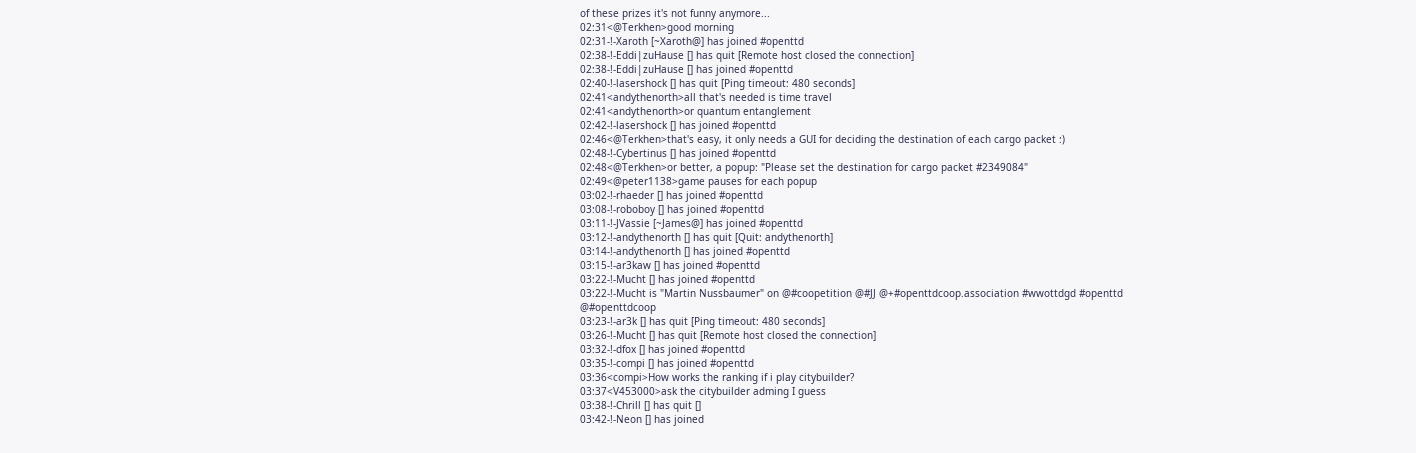of these prizes it's not funny anymore...
02:31<@Terkhen>good morning
02:31-!-Xaroth [~Xaroth@] has joined #openttd
02:38-!-Eddi|zuHause [] has quit [Remote host closed the connection]
02:38-!-Eddi|zuHause [] has joined #openttd
02:40-!-lasershock [] has quit [Ping timeout: 480 seconds]
02:41<andythenorth>all that's needed is time travel
02:41<andythenorth>or quantum entanglement
02:42-!-lasershock [] has joined #openttd
02:46<@Terkhen>that's easy, it only needs a GUI for deciding the destination of each cargo packet :)
02:48-!-Cybertinus [] has joined #openttd
02:48<@Terkhen>or better, a popup: "Please set the destination for cargo packet #2349084"
02:49<@peter1138>game pauses for each popup
03:02-!-rhaeder [] has joined #openttd
03:08-!-roboboy [] has joined #openttd
03:11-!-JVassie [~James@] has joined #openttd
03:12-!-andythenorth [] has quit [Quit: andythenorth]
03:14-!-andythenorth [] has joined #openttd
03:15-!-ar3kaw [] has joined #openttd
03:22-!-Mucht [] has joined #openttd
03:22-!-Mucht is "Martin Nussbaumer" on @#coopetition @#JJ @+#openttdcoop.association #wwottdgd #openttd @#openttdcoop
03:23-!-ar3k [] has quit [Ping timeout: 480 seconds]
03:26-!-Mucht [] has quit [Remote host closed the connection]
03:32-!-dfox [] has joined #openttd
03:35-!-compi [] has joined #openttd
03:36<compi>How works the ranking if i play citybuilder?
03:37<V453000>ask the citybuilder adming I guess
03:38-!-Chrill [] has quit []
03:42-!-Neon [] has joined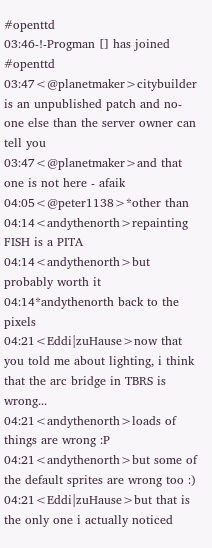#openttd
03:46-!-Progman [] has joined #openttd
03:47<@planetmaker>citybuilder is an unpublished patch and no-one else than the server owner can tell you
03:47<@planetmaker>and that one is not here - afaik
04:05<@peter1138>*other than
04:14<andythenorth>repainting FISH is a PITA
04:14<andythenorth>but probably worth it
04:14*andythenorth back to the pixels
04:21<Eddi|zuHause>now that you told me about lighting, i think that the arc bridge in TBRS is wrong...
04:21<andythenorth>loads of things are wrong :P
04:21<andythenorth>but some of the default sprites are wrong too :)
04:21<Eddi|zuHause>but that is the only one i actually noticed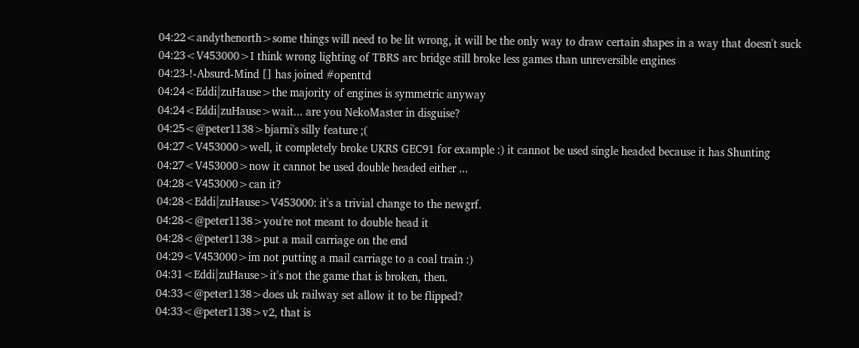04:22<andythenorth>some things will need to be lit wrong, it will be the only way to draw certain shapes in a way that doesn't suck
04:23<V453000>I think wrong lighting of TBRS arc bridge still broke less games than unreversible engines
04:23-!-Absurd-Mind [] has joined #openttd
04:24<Eddi|zuHause>the majority of engines is symmetric anyway
04:24<Eddi|zuHause>wait... are you NekoMaster in disguise?
04:25<@peter1138>bjarni's silly feature ;(
04:27<V453000>well, it completely broke UKRS GEC91 for example :) it cannot be used single headed because it has Shunting
04:27<V453000>now it cannot be used double headed either ...
04:28<V453000>can it?
04:28<Eddi|zuHause>V453000: it's a trivial change to the newgrf.
04:28<@peter1138>you're not meant to double head it
04:28<@peter1138>put a mail carriage on the end
04:29<V453000>im not putting a mail carriage to a coal train :)
04:31<Eddi|zuHause>it's not the game that is broken, then.
04:33<@peter1138>does uk railway set allow it to be flipped?
04:33<@peter1138>v2, that is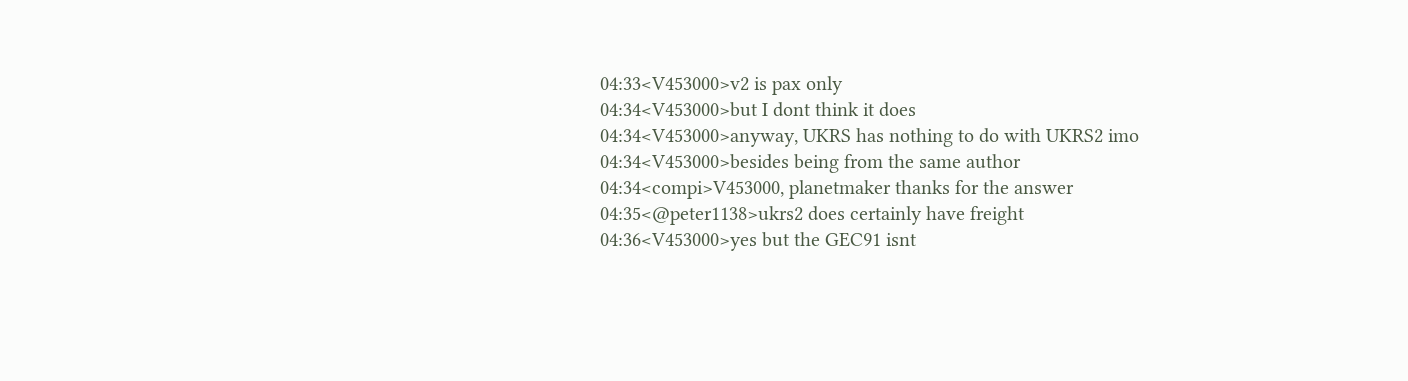04:33<V453000>v2 is pax only
04:34<V453000>but I dont think it does
04:34<V453000>anyway, UKRS has nothing to do with UKRS2 imo
04:34<V453000>besides being from the same author
04:34<compi>V453000, planetmaker thanks for the answer
04:35<@peter1138>ukrs2 does certainly have freight
04:36<V453000>yes but the GEC91 isnt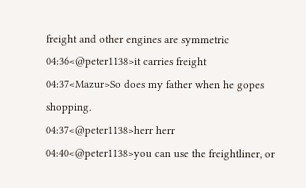freight and other engines are symmetric
04:36<@peter1138>it carries freight
04:37<Mazur>So does my father when he gopes shopping.
04:37<@peter1138>herr herr
04:40<@peter1138>you can use the freightliner, or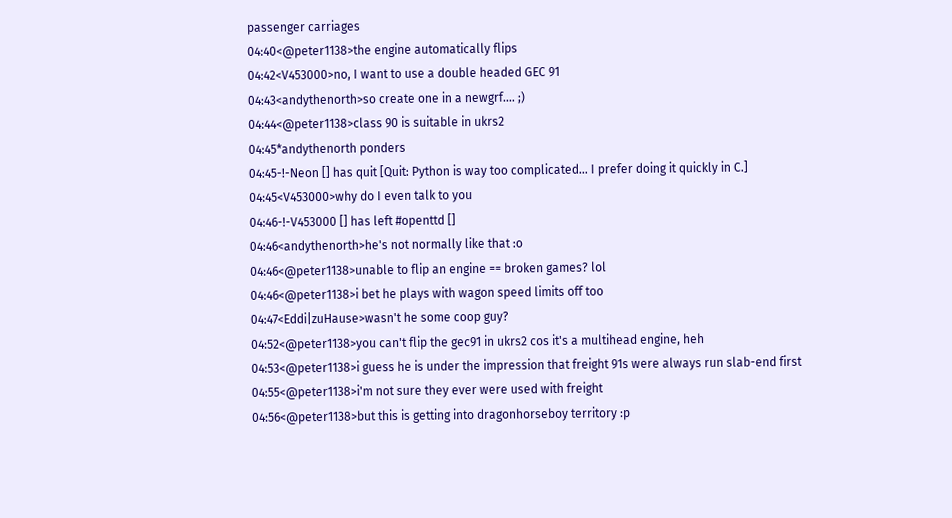passenger carriages
04:40<@peter1138>the engine automatically flips
04:42<V453000>no, I want to use a double headed GEC 91
04:43<andythenorth>so create one in a newgrf.... ;)
04:44<@peter1138>class 90 is suitable in ukrs2
04:45*andythenorth ponders
04:45-!-Neon [] has quit [Quit: Python is way too complicated... I prefer doing it quickly in C.]
04:45<V453000>why do I even talk to you
04:46-!-V453000 [] has left #openttd []
04:46<andythenorth>he's not normally like that :o
04:46<@peter1138>unable to flip an engine == broken games? lol
04:46<@peter1138>i bet he plays with wagon speed limits off too
04:47<Eddi|zuHause>wasn't he some coop guy?
04:52<@peter1138>you can't flip the gec91 in ukrs2 cos it's a multihead engine, heh
04:53<@peter1138>i guess he is under the impression that freight 91s were always run slab-end first
04:55<@peter1138>i'm not sure they ever were used with freight
04:56<@peter1138>but this is getting into dragonhorseboy territory :p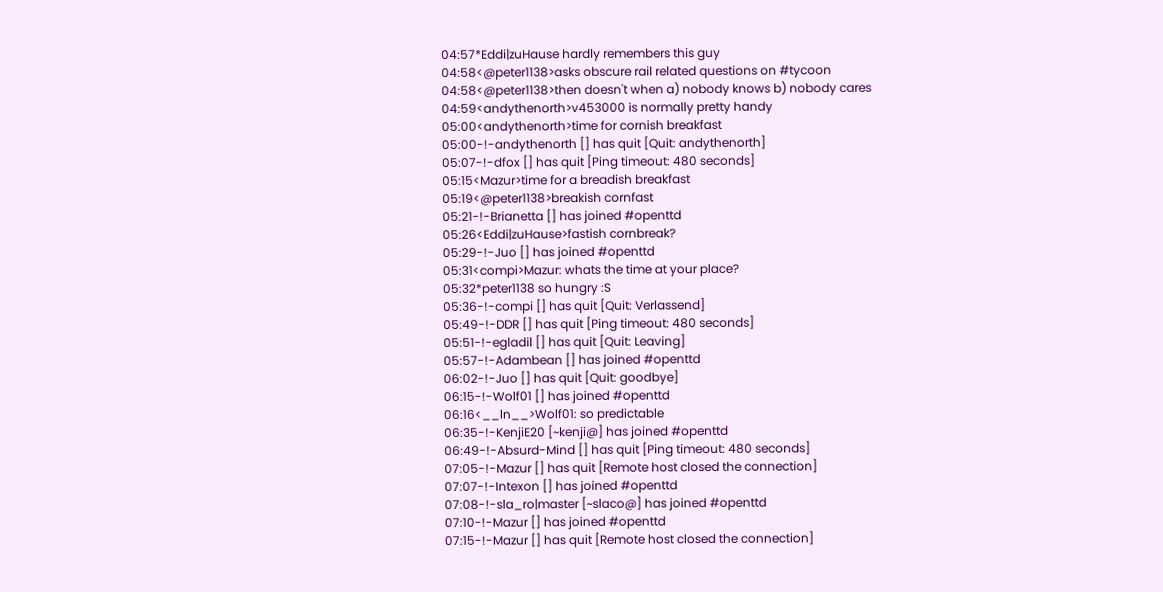04:57*Eddi|zuHause hardly remembers this guy
04:58<@peter1138>asks obscure rail related questions on #tycoon
04:58<@peter1138>then doesn't when a) nobody knows b) nobody cares
04:59<andythenorth>v453000 is normally pretty handy
05:00<andythenorth>time for cornish breakfast
05:00-!-andythenorth [] has quit [Quit: andythenorth]
05:07-!-dfox [] has quit [Ping timeout: 480 seconds]
05:15<Mazur>time for a breadish breakfast
05:19<@peter1138>breakish cornfast
05:21-!-Brianetta [] has joined #openttd
05:26<Eddi|zuHause>fastish cornbreak?
05:29-!-Juo [] has joined #openttd
05:31<compi>Mazur: whats the time at your place?
05:32*peter1138 so hungry :S
05:36-!-compi [] has quit [Quit: Verlassend]
05:49-!-DDR [] has quit [Ping timeout: 480 seconds]
05:51-!-egladil [] has quit [Quit: Leaving]
05:57-!-Adambean [] has joined #openttd
06:02-!-Juo [] has quit [Quit: goodbye]
06:15-!-Wolf01 [] has joined #openttd
06:16<__ln__>Wolf01: so predictable
06:35-!-KenjiE20 [~kenji@] has joined #openttd
06:49-!-Absurd-Mind [] has quit [Ping timeout: 480 seconds]
07:05-!-Mazur [] has quit [Remote host closed the connection]
07:07-!-Intexon [] has joined #openttd
07:08-!-sla_ro|master [~slaco@] has joined #openttd
07:10-!-Mazur [] has joined #openttd
07:15-!-Mazur [] has quit [Remote host closed the connection]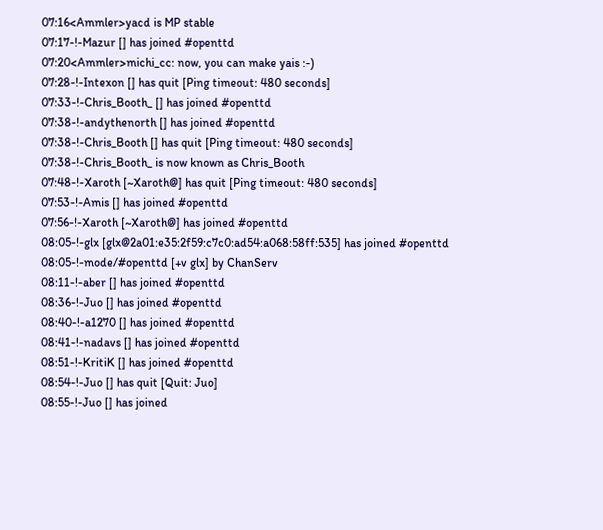07:16<Ammler>yacd is MP stable
07:17-!-Mazur [] has joined #openttd
07:20<Ammler>michi_cc: now, you can make yais :-)
07:28-!-Intexon [] has quit [Ping timeout: 480 seconds]
07:33-!-Chris_Booth_ [] has joined #openttd
07:38-!-andythenorth [] has joined #openttd
07:38-!-Chris_Booth [] has quit [Ping timeout: 480 seconds]
07:38-!-Chris_Booth_ is now known as Chris_Booth
07:48-!-Xaroth [~Xaroth@] has quit [Ping timeout: 480 seconds]
07:53-!-Amis [] has joined #openttd
07:56-!-Xaroth [~Xaroth@] has joined #openttd
08:05-!-glx [glx@2a01:e35:2f59:c7c0:ad54:a068:58ff:535] has joined #openttd
08:05-!-mode/#openttd [+v glx] by ChanServ
08:11-!-aber [] has joined #openttd
08:36-!-Juo [] has joined #openttd
08:40-!-a1270 [] has joined #openttd
08:41-!-nadavs [] has joined #openttd
08:51-!-KritiK [] has joined #openttd
08:54-!-Juo [] has quit [Quit: Juo]
08:55-!-Juo [] has joined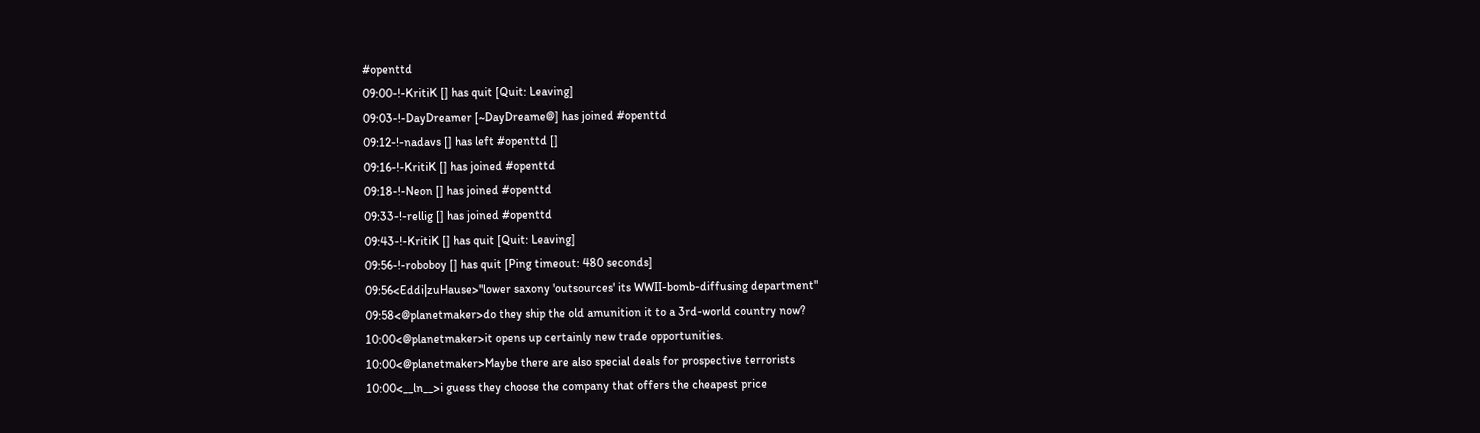#openttd
09:00-!-KritiK [] has quit [Quit: Leaving]
09:03-!-DayDreamer [~DayDreame@] has joined #openttd
09:12-!-nadavs [] has left #openttd []
09:16-!-KritiK [] has joined #openttd
09:18-!-Neon [] has joined #openttd
09:33-!-rellig [] has joined #openttd
09:43-!-KritiK [] has quit [Quit: Leaving]
09:56-!-roboboy [] has quit [Ping timeout: 480 seconds]
09:56<Eddi|zuHause>"lower saxony 'outsources' its WWII-bomb-diffusing department"
09:58<@planetmaker>do they ship the old amunition it to a 3rd-world country now?
10:00<@planetmaker>it opens up certainly new trade opportunities.
10:00<@planetmaker>Maybe there are also special deals for prospective terrorists
10:00<__ln__>i guess they choose the company that offers the cheapest price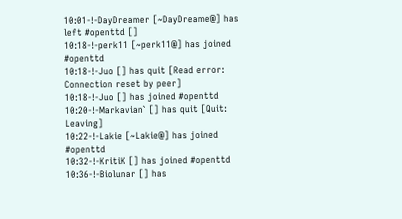10:01-!-DayDreamer [~DayDreame@] has left #openttd []
10:18-!-perk11 [~perk11@] has joined #openttd
10:18-!-Juo [] has quit [Read error: Connection reset by peer]
10:18-!-Juo [] has joined #openttd
10:20-!-Markavian` [] has quit [Quit: Leaving]
10:22-!-Lakie [~Lakie@] has joined #openttd
10:32-!-KritiK [] has joined #openttd
10:36-!-Biolunar [] has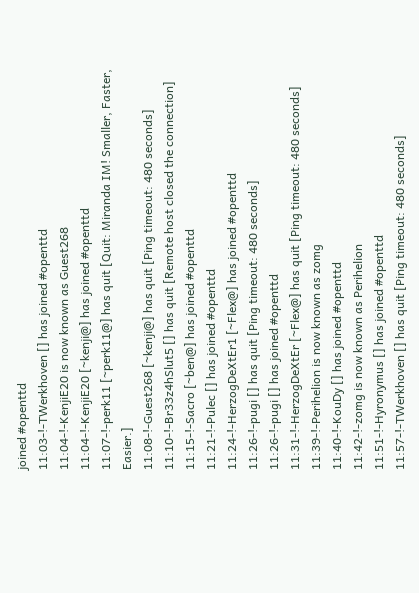joined #openttd
11:03-!-TWerkhoven [] has joined #openttd
11:04-!-KenjiE20 is now known as Guest268
11:04-!-KenjiE20 [~kenji@] has joined #openttd
11:07-!-perk11 [~perk11@] has quit [Quit: Miranda IM! Smaller, Faster, Easier.]
11:08-!-Guest268 [~kenji@] has quit [Ping timeout: 480 seconds]
11:10-!-Br33z4hSlut5 [] has quit [Remote host closed the connection]
11:15-!-Sacro [~ben@] has joined #openttd
11:21-!-Pulec [] has joined #openttd
11:24-!-HerzogDeXtEr1 [~Flex@] has joined #openttd
11:26-!-pugi [] has quit [Ping timeout: 480 seconds]
11:26-!-pugi [] has joined #openttd
11:31-!-HerzogDeXtEr [~Flex@] has quit [Ping timeout: 480 seconds]
11:39-!-Perihelion is now known as zomg
11:40-!-KouDy [] has joined #openttd
11:42-!-zomg is now known as Perihelion
11:51-!-Hyronymus [] has joined #openttd
11:57-!-TWerkhoven [] has quit [Ping timeout: 480 seconds]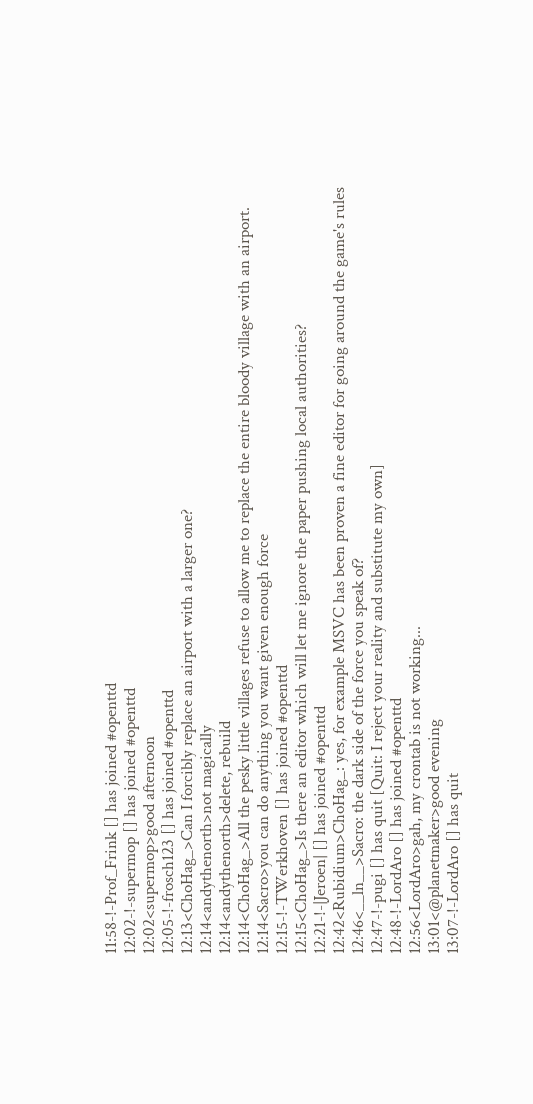11:58-!-Prof_Frink [] has joined #openttd
12:02-!-supermop [] has joined #openttd
12:02<supermop>good afternoon
12:05-!-frosch123 [] has joined #openttd
12:13<ChoHag_>Can I forcibly replace an airport with a larger one?
12:14<andythenorth>not magically
12:14<andythenorth>delete, rebuild
12:14<ChoHag_>All the pesky little villages refuse to allow me to replace the entire bloody village with an airport.
12:14<Sacro>you can do anything you want given enough force
12:15-!-TWerkhoven [] has joined #openttd
12:15<ChoHag_>Is there an editor which will let me ignore the paper pushing local authorities?
12:21-!-|Jeroen| [] has joined #openttd
12:42<Rubidium>ChoHag_: yes, for example MSVC has been proven a fine editor for going around the game's rules
12:46<__ln__>Sacro: the dark side of the force you speak of?
12:47-!-pugi [] has quit [Quit: I reject your reality and substitute my own]
12:48-!-LordAro [] has joined #openttd
12:56<LordAro>gah, my crontab is not working...
13:01<@planetmaker>good evening
13:07-!-LordAro [] has quit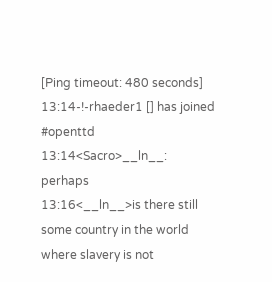[Ping timeout: 480 seconds]
13:14-!-rhaeder1 [] has joined #openttd
13:14<Sacro>__ln__: perhaps
13:16<__ln__>is there still some country in the world where slavery is not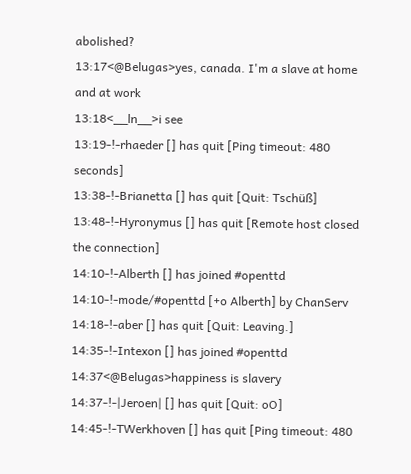abolished?
13:17<@Belugas>yes, canada. I'm a slave at home and at work
13:18<__ln__>i see
13:19-!-rhaeder [] has quit [Ping timeout: 480 seconds]
13:38-!-Brianetta [] has quit [Quit: Tschüß]
13:48-!-Hyronymus [] has quit [Remote host closed the connection]
14:10-!-Alberth [] has joined #openttd
14:10-!-mode/#openttd [+o Alberth] by ChanServ
14:18-!-aber [] has quit [Quit: Leaving.]
14:35-!-Intexon [] has joined #openttd
14:37<@Belugas>happiness is slavery
14:37-!-|Jeroen| [] has quit [Quit: oO]
14:45-!-TWerkhoven [] has quit [Ping timeout: 480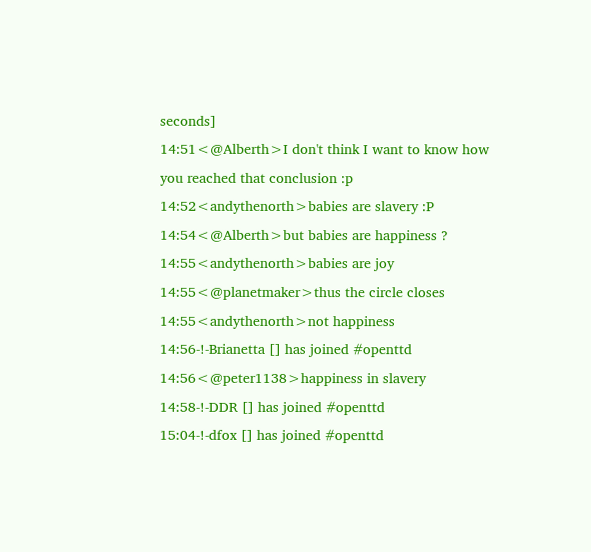seconds]
14:51<@Alberth>I don't think I want to know how you reached that conclusion :p
14:52<andythenorth>babies are slavery :P
14:54<@Alberth>but babies are happiness ?
14:55<andythenorth>babies are joy
14:55<@planetmaker>thus the circle closes
14:55<andythenorth>not happiness
14:56-!-Brianetta [] has joined #openttd
14:56<@peter1138>happiness in slavery
14:58-!-DDR [] has joined #openttd
15:04-!-dfox [] has joined #openttd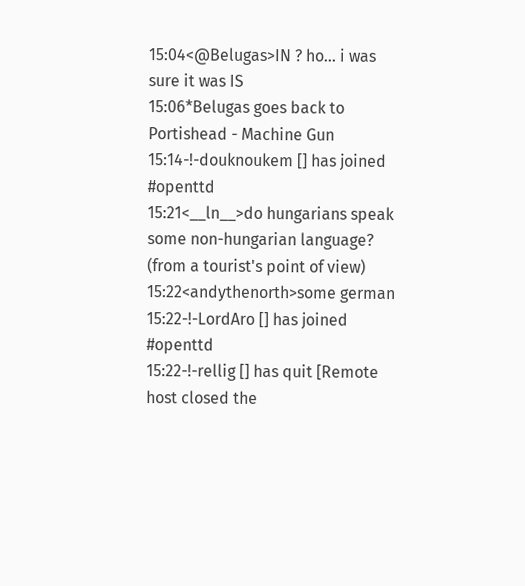15:04<@Belugas>IN ? ho... i was sure it was IS
15:06*Belugas goes back to Portishead - Machine Gun
15:14-!-douknoukem [] has joined #openttd
15:21<__ln__>do hungarians speak some non-hungarian language? (from a tourist's point of view)
15:22<andythenorth>some german
15:22-!-LordAro [] has joined #openttd
15:22-!-rellig [] has quit [Remote host closed the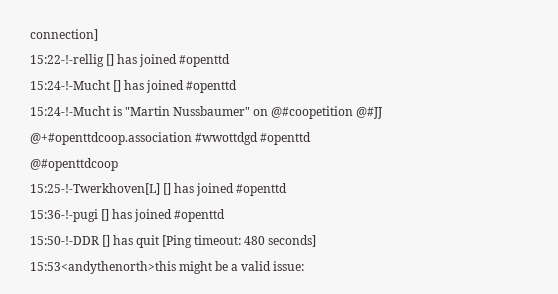connection]
15:22-!-rellig [] has joined #openttd
15:24-!-Mucht [] has joined #openttd
15:24-!-Mucht is "Martin Nussbaumer" on @#coopetition @#JJ @+#openttdcoop.association #wwottdgd #openttd @#openttdcoop
15:25-!-Twerkhoven[L] [] has joined #openttd
15:36-!-pugi [] has joined #openttd
15:50-!-DDR [] has quit [Ping timeout: 480 seconds]
15:53<andythenorth>this might be a valid issue: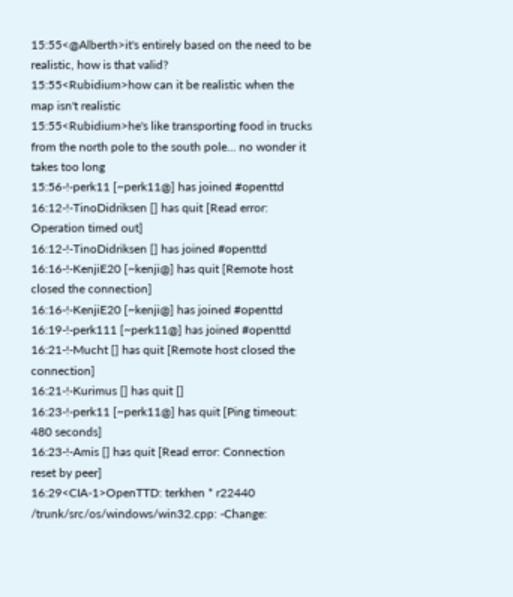15:55<@Alberth>it's entirely based on the need to be realistic, how is that valid?
15:55<Rubidium>how can it be realistic when the map isn't realistic
15:55<Rubidium>he's like transporting food in trucks from the north pole to the south pole... no wonder it takes too long
15:56-!-perk11 [~perk11@] has joined #openttd
16:12-!-TinoDidriksen [] has quit [Read error: Operation timed out]
16:12-!-TinoDidriksen [] has joined #openttd
16:16-!-KenjiE20 [~kenji@] has quit [Remote host closed the connection]
16:16-!-KenjiE20 [~kenji@] has joined #openttd
16:19-!-perk111 [~perk11@] has joined #openttd
16:21-!-Mucht [] has quit [Remote host closed the connection]
16:21-!-Kurimus [] has quit []
16:23-!-perk11 [~perk11@] has quit [Ping timeout: 480 seconds]
16:23-!-Amis [] has quit [Read error: Connection reset by peer]
16:29<CIA-1>OpenTTD: terkhen * r22440 /trunk/src/os/windows/win32.cpp: -Change: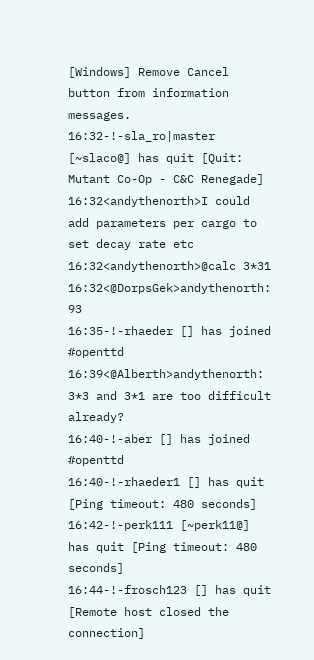[Windows] Remove Cancel button from information messages.
16:32-!-sla_ro|master [~slaco@] has quit [Quit: Mutant Co-Op - C&C Renegade]
16:32<andythenorth>I could add parameters per cargo to set decay rate etc
16:32<andythenorth>@calc 3*31
16:32<@DorpsGek>andythenorth: 93
16:35-!-rhaeder [] has joined #openttd
16:39<@Alberth>andythenorth: 3*3 and 3*1 are too difficult already?
16:40-!-aber [] has joined #openttd
16:40-!-rhaeder1 [] has quit [Ping timeout: 480 seconds]
16:42-!-perk111 [~perk11@] has quit [Ping timeout: 480 seconds]
16:44-!-frosch123 [] has quit [Remote host closed the connection]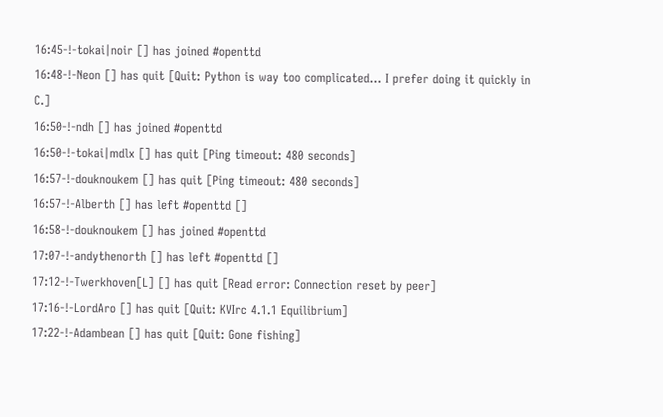16:45-!-tokai|noir [] has joined #openttd
16:48-!-Neon [] has quit [Quit: Python is way too complicated... I prefer doing it quickly in C.]
16:50-!-ndh [] has joined #openttd
16:50-!-tokai|mdlx [] has quit [Ping timeout: 480 seconds]
16:57-!-douknoukem [] has quit [Ping timeout: 480 seconds]
16:57-!-Alberth [] has left #openttd []
16:58-!-douknoukem [] has joined #openttd
17:07-!-andythenorth [] has left #openttd []
17:12-!-Twerkhoven[L] [] has quit [Read error: Connection reset by peer]
17:16-!-LordAro [] has quit [Quit: KVIrc 4.1.1 Equilibrium]
17:22-!-Adambean [] has quit [Quit: Gone fishing]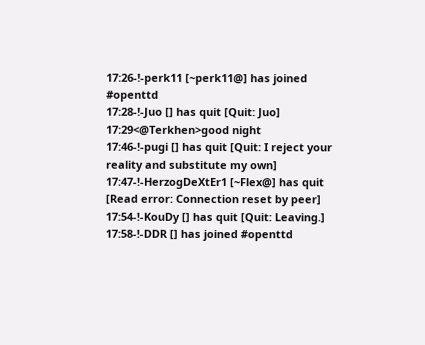17:26-!-perk11 [~perk11@] has joined #openttd
17:28-!-Juo [] has quit [Quit: Juo]
17:29<@Terkhen>good night
17:46-!-pugi [] has quit [Quit: I reject your reality and substitute my own]
17:47-!-HerzogDeXtEr1 [~Flex@] has quit [Read error: Connection reset by peer]
17:54-!-KouDy [] has quit [Quit: Leaving.]
17:58-!-DDR [] has joined #openttd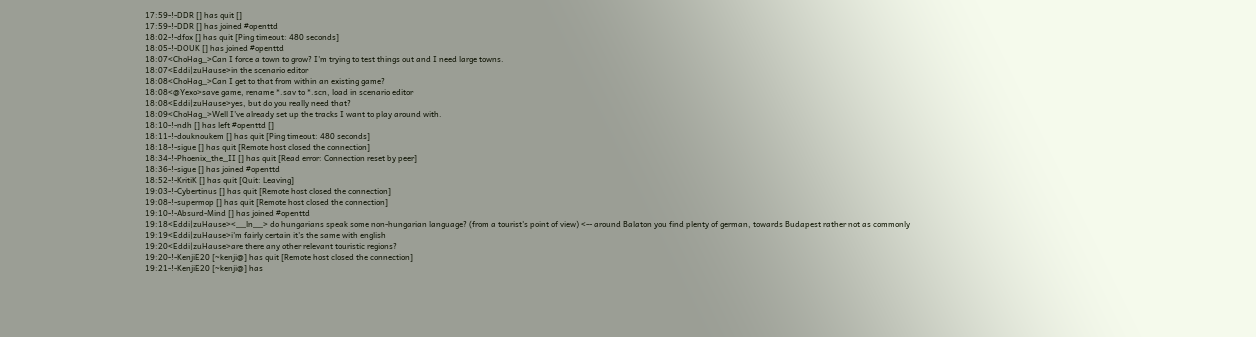17:59-!-DDR [] has quit []
17:59-!-DDR [] has joined #openttd
18:02-!-dfox [] has quit [Ping timeout: 480 seconds]
18:05-!-DOUK [] has joined #openttd
18:07<ChoHag_>Can I force a town to grow? I'm trying to test things out and I need large towns.
18:07<Eddi|zuHause>in the scenario editor
18:08<ChoHag_>Can I get to that from within an existing game?
18:08<@Yexo>save game, rename *.sav to *.scn, load in scenario editor
18:08<Eddi|zuHause>yes, but do you really need that?
18:09<ChoHag_>Well I've already set up the tracks I want to play around with.
18:10-!-ndh [] has left #openttd []
18:11-!-douknoukem [] has quit [Ping timeout: 480 seconds]
18:18-!-sigue [] has quit [Remote host closed the connection]
18:34-!-Phoenix_the_II [] has quit [Read error: Connection reset by peer]
18:36-!-sigue [] has joined #openttd
18:52-!-KritiK [] has quit [Quit: Leaving]
19:03-!-Cybertinus [] has quit [Remote host closed the connection]
19:08-!-supermop [] has quit [Remote host closed the connection]
19:10-!-Absurd-Mind [] has joined #openttd
19:18<Eddi|zuHause><__ln__> do hungarians speak some non-hungarian language? (from a tourist's point of view) <-- around Balaton you find plenty of german, towards Budapest rather not as commonly
19:19<Eddi|zuHause>i'm fairly certain it's the same with english
19:20<Eddi|zuHause>are there any other relevant touristic regions?
19:20-!-KenjiE20 [~kenji@] has quit [Remote host closed the connection]
19:21-!-KenjiE20 [~kenji@] has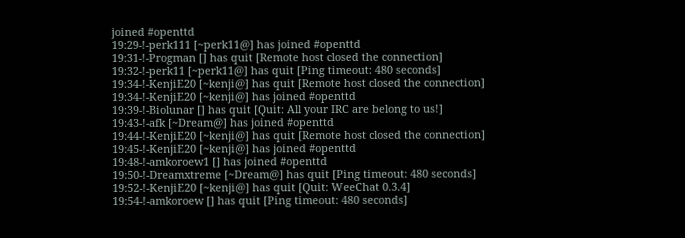joined #openttd
19:29-!-perk111 [~perk11@] has joined #openttd
19:31-!-Progman [] has quit [Remote host closed the connection]
19:32-!-perk11 [~perk11@] has quit [Ping timeout: 480 seconds]
19:34-!-KenjiE20 [~kenji@] has quit [Remote host closed the connection]
19:34-!-KenjiE20 [~kenji@] has joined #openttd
19:39-!-Biolunar [] has quit [Quit: All your IRC are belong to us!]
19:43-!-afk [~Dream@] has joined #openttd
19:44-!-KenjiE20 [~kenji@] has quit [Remote host closed the connection]
19:45-!-KenjiE20 [~kenji@] has joined #openttd
19:48-!-amkoroew1 [] has joined #openttd
19:50-!-Dreamxtreme [~Dream@] has quit [Ping timeout: 480 seconds]
19:52-!-KenjiE20 [~kenji@] has quit [Quit: WeeChat 0.3.4]
19:54-!-amkoroew [] has quit [Ping timeout: 480 seconds]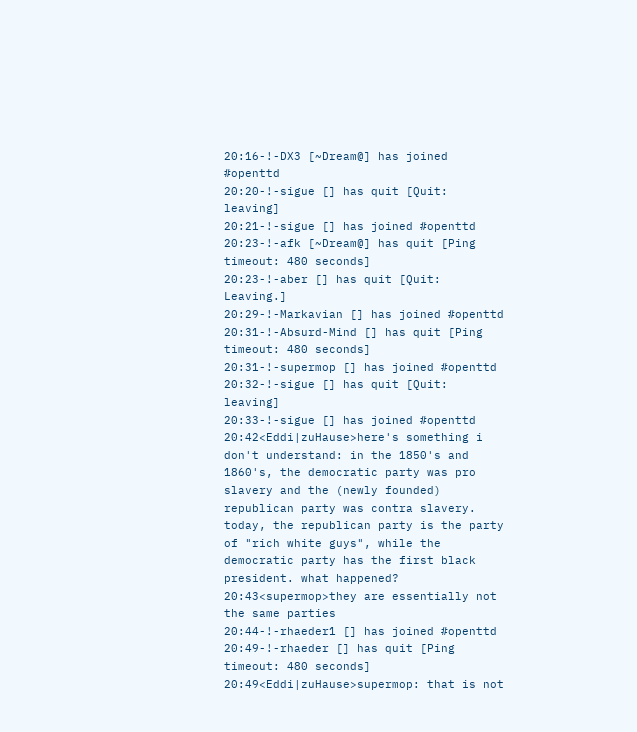20:16-!-DX3 [~Dream@] has joined #openttd
20:20-!-sigue [] has quit [Quit: leaving]
20:21-!-sigue [] has joined #openttd
20:23-!-afk [~Dream@] has quit [Ping timeout: 480 seconds]
20:23-!-aber [] has quit [Quit: Leaving.]
20:29-!-Markavian [] has joined #openttd
20:31-!-Absurd-Mind [] has quit [Ping timeout: 480 seconds]
20:31-!-supermop [] has joined #openttd
20:32-!-sigue [] has quit [Quit: leaving]
20:33-!-sigue [] has joined #openttd
20:42<Eddi|zuHause>here's something i don't understand: in the 1850's and 1860's, the democratic party was pro slavery and the (newly founded) republican party was contra slavery. today, the republican party is the party of "rich white guys", while the democratic party has the first black president. what happened?
20:43<supermop>they are essentially not the same parties
20:44-!-rhaeder1 [] has joined #openttd
20:49-!-rhaeder [] has quit [Ping timeout: 480 seconds]
20:49<Eddi|zuHause>supermop: that is not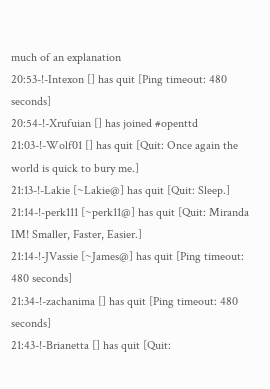much of an explanation
20:53-!-Intexon [] has quit [Ping timeout: 480 seconds]
20:54-!-Xrufuian [] has joined #openttd
21:03-!-Wolf01 [] has quit [Quit: Once again the world is quick to bury me.]
21:13-!-Lakie [~Lakie@] has quit [Quit: Sleep.]
21:14-!-perk111 [~perk11@] has quit [Quit: Miranda IM! Smaller, Faster, Easier.]
21:14-!-JVassie [~James@] has quit [Ping timeout: 480 seconds]
21:34-!-zachanima [] has quit [Ping timeout: 480 seconds]
21:43-!-Brianetta [] has quit [Quit: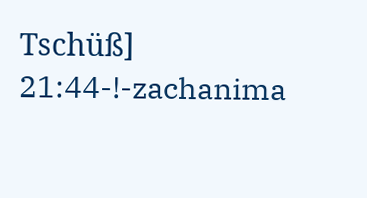Tschüß]
21:44-!-zachanima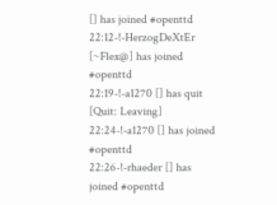[] has joined #openttd
22:12-!-HerzogDeXtEr [~Flex@] has joined #openttd
22:19-!-a1270 [] has quit [Quit: Leaving]
22:24-!-a1270 [] has joined #openttd
22:26-!-rhaeder [] has joined #openttd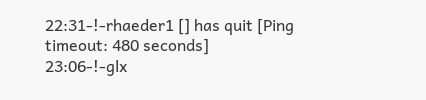22:31-!-rhaeder1 [] has quit [Ping timeout: 480 seconds]
23:06-!-glx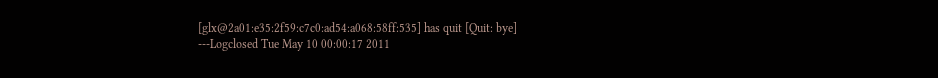[glx@2a01:e35:2f59:c7c0:ad54:a068:58ff:535] has quit [Quit: bye]
---Logclosed Tue May 10 00:00:17 2011